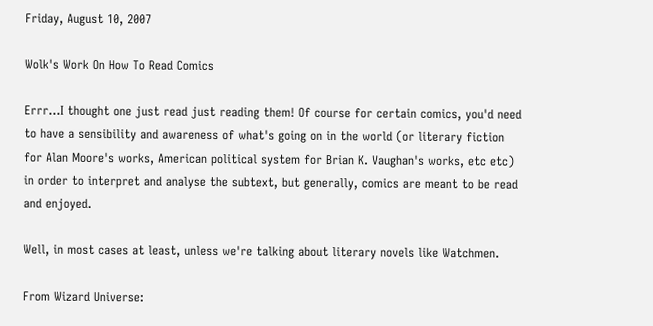Friday, August 10, 2007

Wolk's Work On How To Read Comics

Errr...I thought one just read just reading them! Of course for certain comics, you'd need to have a sensibility and awareness of what's going on in the world (or literary fiction for Alan Moore's works, American political system for Brian K. Vaughan's works, etc etc) in order to interpret and analyse the subtext, but generally, comics are meant to be read and enjoyed.

Well, in most cases at least, unless we're talking about literary novels like Watchmen.

From Wizard Universe: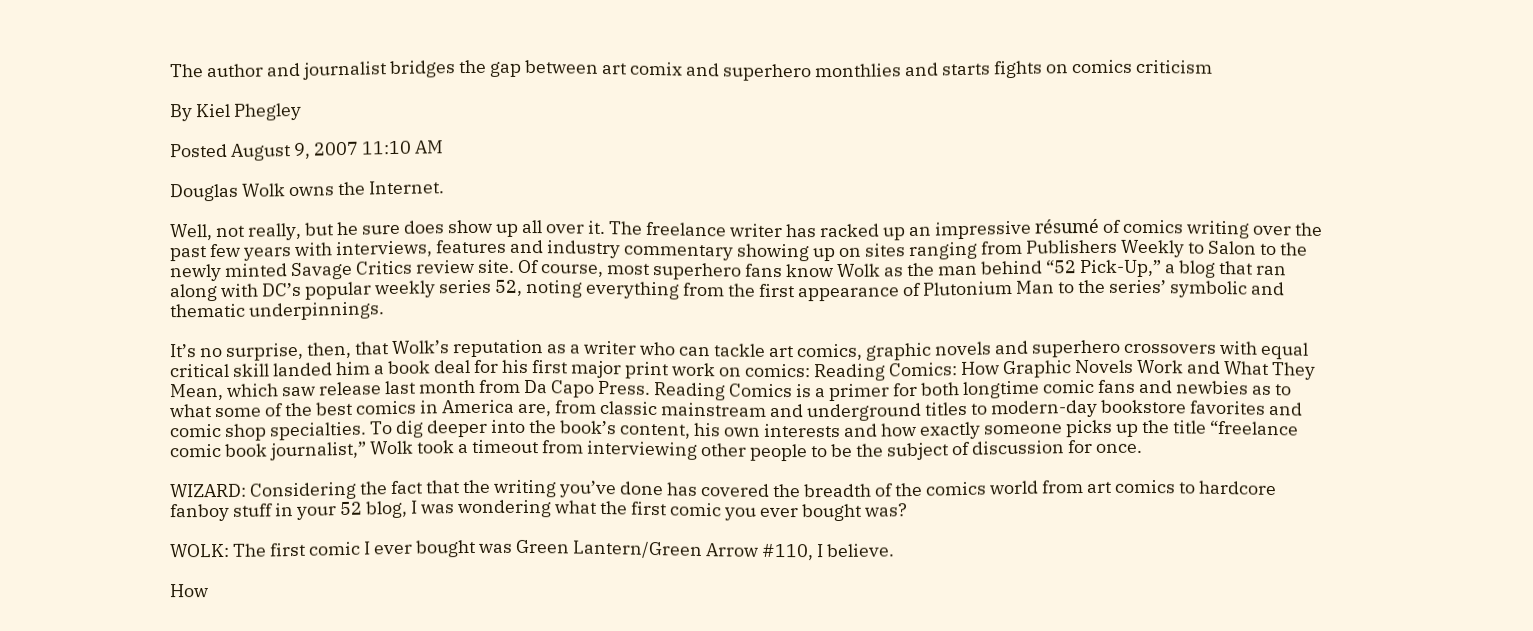The author and journalist bridges the gap between art comix and superhero monthlies and starts fights on comics criticism

By Kiel Phegley

Posted August 9, 2007 11:10 AM

Douglas Wolk owns the Internet.

Well, not really, but he sure does show up all over it. The freelance writer has racked up an impressive résumé of comics writing over the past few years with interviews, features and industry commentary showing up on sites ranging from Publishers Weekly to Salon to the newly minted Savage Critics review site. Of course, most superhero fans know Wolk as the man behind “52 Pick-Up,” a blog that ran along with DC’s popular weekly series 52, noting everything from the first appearance of Plutonium Man to the series’ symbolic and thematic underpinnings.

It’s no surprise, then, that Wolk’s reputation as a writer who can tackle art comics, graphic novels and superhero crossovers with equal critical skill landed him a book deal for his first major print work on comics: Reading Comics: How Graphic Novels Work and What They Mean, which saw release last month from Da Capo Press. Reading Comics is a primer for both longtime comic fans and newbies as to what some of the best comics in America are, from classic mainstream and underground titles to modern-day bookstore favorites and comic shop specialties. To dig deeper into the book’s content, his own interests and how exactly someone picks up the title “freelance comic book journalist,” Wolk took a timeout from interviewing other people to be the subject of discussion for once.

WIZARD: Considering the fact that the writing you’ve done has covered the breadth of the comics world from art comics to hardcore fanboy stuff in your 52 blog, I was wondering what the first comic you ever bought was?

WOLK: The first comic I ever bought was Green Lantern/Green Arrow #110, I believe.

How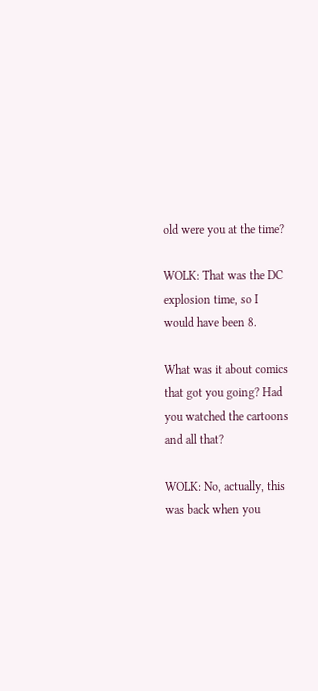old were you at the time?

WOLK: That was the DC explosion time, so I would have been 8.

What was it about comics that got you going? Had you watched the cartoons and all that?

WOLK: No, actually, this was back when you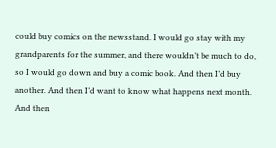could buy comics on the newsstand. I would go stay with my grandparents for the summer, and there wouldn’t be much to do, so I would go down and buy a comic book. And then I’d buy another. And then I’d want to know what happens next month. And then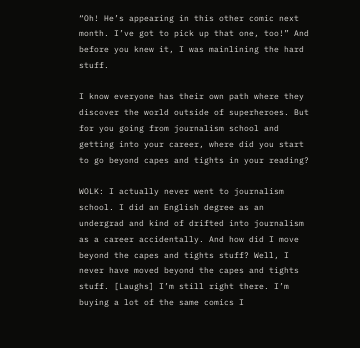“Oh! He’s appearing in this other comic next month. I’ve got to pick up that one, too!” And before you knew it, I was mainlining the hard stuff.

I know everyone has their own path where they discover the world outside of superheroes. But for you going from journalism school and getting into your career, where did you start to go beyond capes and tights in your reading?

WOLK: I actually never went to journalism school. I did an English degree as an undergrad and kind of drifted into journalism as a career accidentally. And how did I move beyond the capes and tights stuff? Well, I never have moved beyond the capes and tights stuff. [Laughs] I’m still right there. I’m buying a lot of the same comics I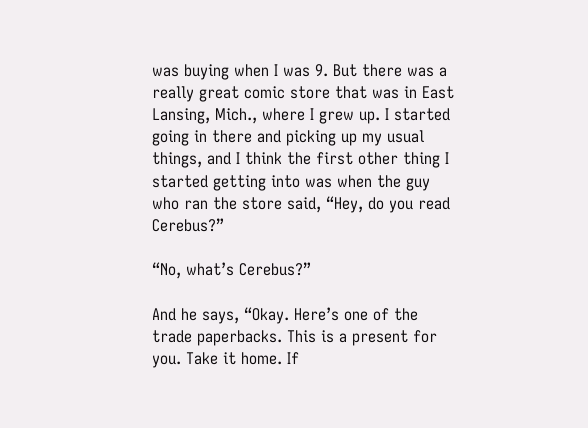was buying when I was 9. But there was a really great comic store that was in East Lansing, Mich., where I grew up. I started going in there and picking up my usual things, and I think the first other thing I started getting into was when the guy who ran the store said, “Hey, do you read Cerebus?”

“No, what’s Cerebus?”

And he says, “Okay. Here’s one of the trade paperbacks. This is a present for
you. Take it home. If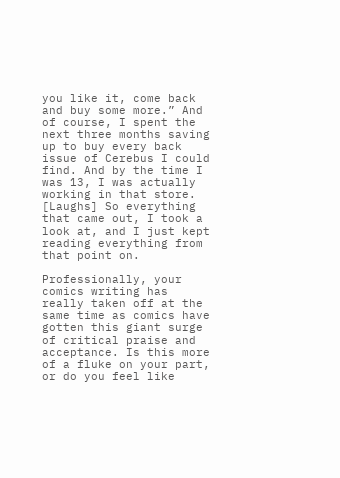you like it, come back and buy some more.” And of course, I spent the next three months saving up to buy every back issue of Cerebus I could find. And by the time I was 13, I was actually working in that store. [Laughs] So everything that came out, I took a look at, and I just kept reading everything from that point on.

Professionally, your comics writing has really taken off at the same time as comics have gotten this giant surge of critical praise and acceptance. Is this more of a fluke on your part, or do you feel like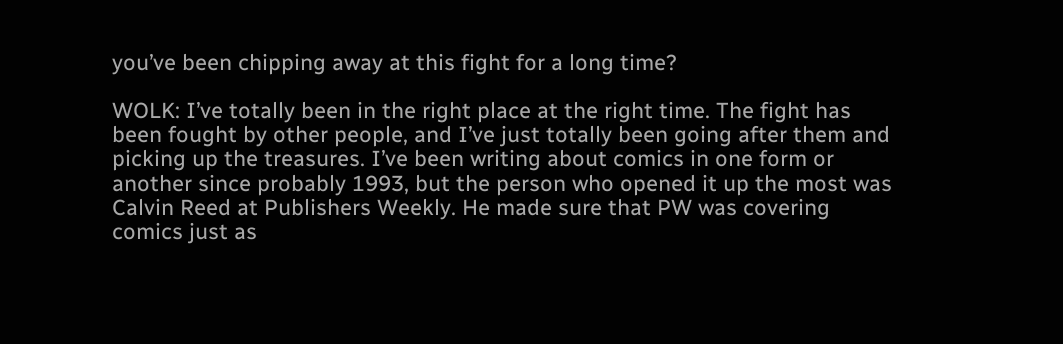you’ve been chipping away at this fight for a long time?

WOLK: I’ve totally been in the right place at the right time. The fight has been fought by other people, and I’ve just totally been going after them and picking up the treasures. I’ve been writing about comics in one form or another since probably 1993, but the person who opened it up the most was Calvin Reed at Publishers Weekly. He made sure that PW was covering comics just as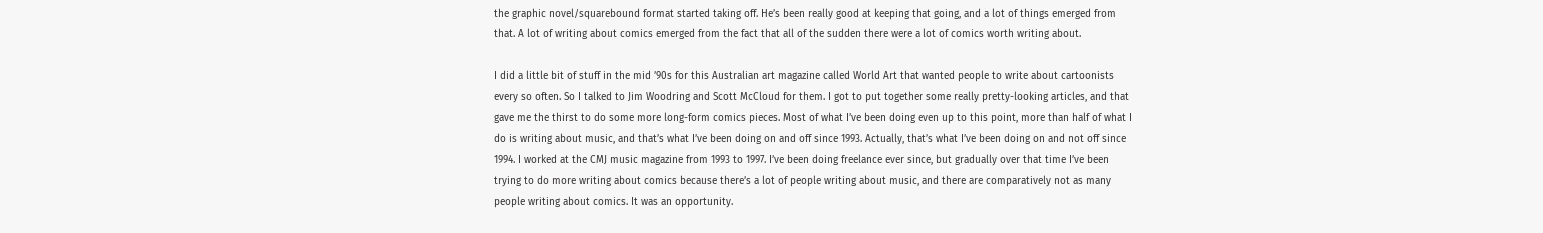the graphic novel/squarebound format started taking off. He’s been really good at keeping that going, and a lot of things emerged from that. A lot of writing about comics emerged from the fact that all of the sudden there were a lot of comics worth writing about.

I did a little bit of stuff in the mid ’90s for this Australian art magazine called World Art that wanted people to write about cartoonists every so often. So I talked to Jim Woodring and Scott McCloud for them. I got to put together some really pretty-looking articles, and that gave me the thirst to do some more long-form comics pieces. Most of what I’ve been doing even up to this point, more than half of what I do is writing about music, and that’s what I’ve been doing on and off since 1993. Actually, that’s what I’ve been doing on and not off since 1994. I worked at the CMJ music magazine from 1993 to 1997. I’ve been doing freelance ever since, but gradually over that time I’ve been trying to do more writing about comics because there’s a lot of people writing about music, and there are comparatively not as many people writing about comics. It was an opportunity.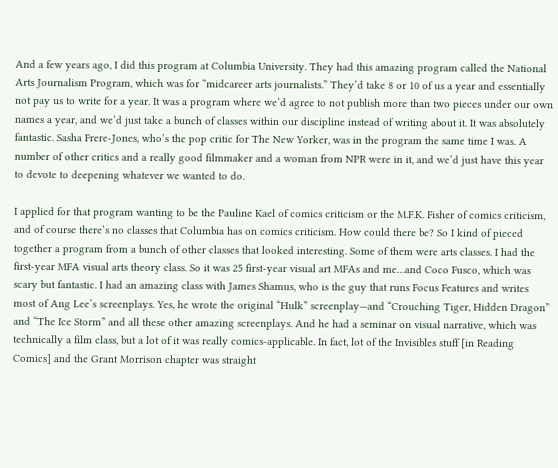And a few years ago, I did this program at Columbia University. They had this amazing program called the National Arts Journalism Program, which was for “midcareer arts journalists.” They’d take 8 or 10 of us a year and essentially not pay us to write for a year. It was a program where we’d agree to not publish more than two pieces under our own names a year, and we’d just take a bunch of classes within our discipline instead of writing about it. It was absolutely fantastic. Sasha Frere-Jones, who’s the pop critic for The New Yorker, was in the program the same time I was. A number of other critics and a really good filmmaker and a woman from NPR were in it, and we’d just have this year to devote to deepening whatever we wanted to do.

I applied for that program wanting to be the Pauline Kael of comics criticism or the M.F.K. Fisher of comics criticism, and of course there’s no classes that Columbia has on comics criticism. How could there be? So I kind of pieced together a program from a bunch of other classes that looked interesting. Some of them were arts classes. I had the first-year MFA visual arts theory class. So it was 25 first-year visual art MFAs and me…and Coco Fusco, which was scary but fantastic. I had an amazing class with James Shamus, who is the guy that runs Focus Features and writes most of Ang Lee’s screenplays. Yes, he wrote the original “Hulk” screenplay—and “Crouching Tiger, Hidden Dragon” and “The Ice Storm” and all these other amazing screenplays. And he had a seminar on visual narrative, which was technically a film class, but a lot of it was really comics-applicable. In fact, lot of the Invisibles stuff [in Reading Comics] and the Grant Morrison chapter was straight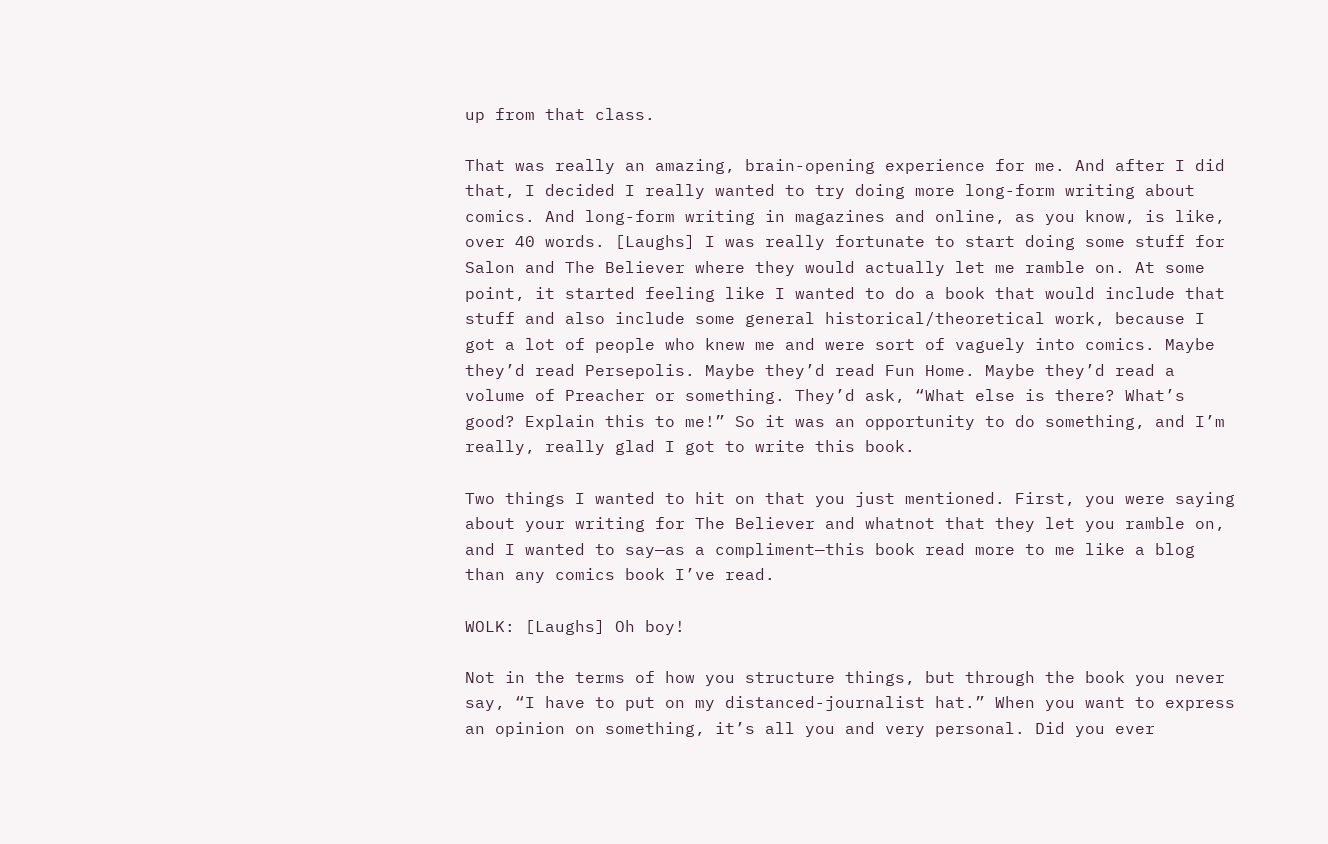up from that class.

That was really an amazing, brain-opening experience for me. And after I did that, I decided I really wanted to try doing more long-form writing about comics. And long-form writing in magazines and online, as you know, is like, over 40 words. [Laughs] I was really fortunate to start doing some stuff for Salon and The Believer where they would actually let me ramble on. At some point, it started feeling like I wanted to do a book that would include that stuff and also include some general historical/theoretical work, because I got a lot of people who knew me and were sort of vaguely into comics. Maybe they’d read Persepolis. Maybe they’d read Fun Home. Maybe they’d read a volume of Preacher or something. They’d ask, “What else is there? What’s good? Explain this to me!” So it was an opportunity to do something, and I’m really, really glad I got to write this book.

Two things I wanted to hit on that you just mentioned. First, you were saying about your writing for The Believer and whatnot that they let you ramble on, and I wanted to say—as a compliment—this book read more to me like a blog than any comics book I’ve read.

WOLK: [Laughs] Oh boy!

Not in the terms of how you structure things, but through the book you never say, “I have to put on my distanced-journalist hat.” When you want to express an opinion on something, it’s all you and very personal. Did you ever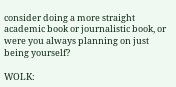consider doing a more straight academic book or journalistic book, or were you always planning on just being yourself?

WOLK: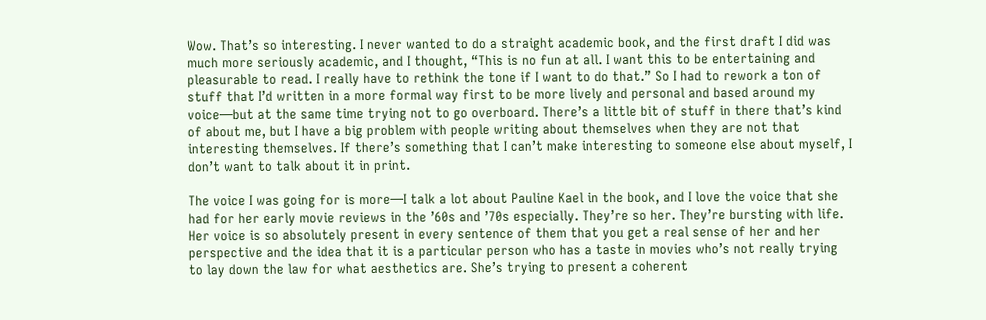Wow. That’s so interesting. I never wanted to do a straight academic book, and the first draft I did was much more seriously academic, and I thought, “This is no fun at all. I want this to be entertaining and pleasurable to read. I really have to rethink the tone if I want to do that.” So I had to rework a ton of stuff that I’d written in a more formal way first to be more lively and personal and based around my voice—but at the same time trying not to go overboard. There’s a little bit of stuff in there that’s kind of about me, but I have a big problem with people writing about themselves when they are not that interesting themselves. If there’s something that I can’t make interesting to someone else about myself, I don’t want to talk about it in print.

The voice I was going for is more—I talk a lot about Pauline Kael in the book, and I love the voice that she had for her early movie reviews in the ’60s and ’70s especially. They’re so her. They’re bursting with life. Her voice is so absolutely present in every sentence of them that you get a real sense of her and her perspective and the idea that it is a particular person who has a taste in movies who’s not really trying to lay down the law for what aesthetics are. She’s trying to present a coherent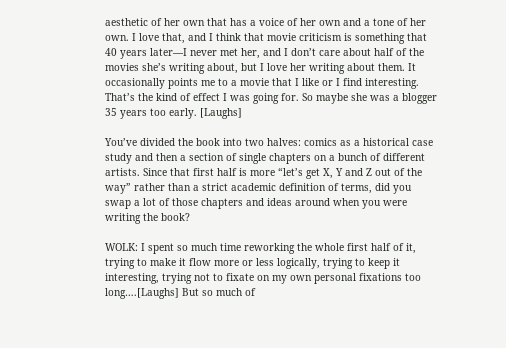aesthetic of her own that has a voice of her own and a tone of her own. I love that, and I think that movie criticism is something that 40 years later—I never met her, and I don’t care about half of the movies she’s writing about, but I love her writing about them. It occasionally points me to a movie that I like or I find interesting. That’s the kind of effect I was going for. So maybe she was a blogger 35 years too early. [Laughs]

You’ve divided the book into two halves: comics as a historical case study and then a section of single chapters on a bunch of different artists. Since that first half is more “let’s get X, Y and Z out of the way” rather than a strict academic definition of terms, did you swap a lot of those chapters and ideas around when you were writing the book?

WOLK: I spent so much time reworking the whole first half of it, trying to make it flow more or less logically, trying to keep it interesting, trying not to fixate on my own personal fixations too long….[Laughs] But so much of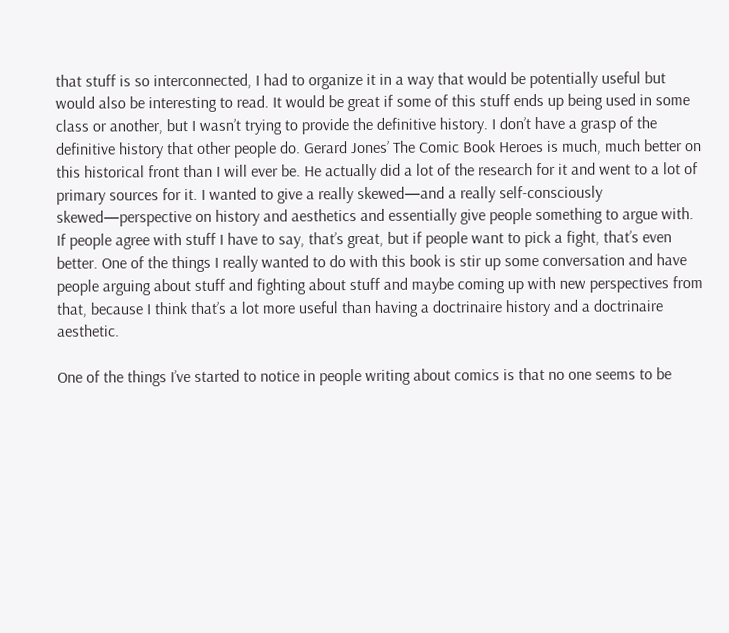that stuff is so interconnected, I had to organize it in a way that would be potentially useful but would also be interesting to read. It would be great if some of this stuff ends up being used in some class or another, but I wasn’t trying to provide the definitive history. I don’t have a grasp of the definitive history that other people do. Gerard Jones’ The Comic Book Heroes is much, much better on this historical front than I will ever be. He actually did a lot of the research for it and went to a lot of primary sources for it. I wanted to give a really skewed—and a really self-consciously skewed—perspective on history and aesthetics and essentially give people something to argue with. If people agree with stuff I have to say, that’s great, but if people want to pick a fight, that’s even better. One of the things I really wanted to do with this book is stir up some conversation and have people arguing about stuff and fighting about stuff and maybe coming up with new perspectives from that, because I think that’s a lot more useful than having a doctrinaire history and a doctrinaire aesthetic.

One of the things I’ve started to notice in people writing about comics is that no one seems to be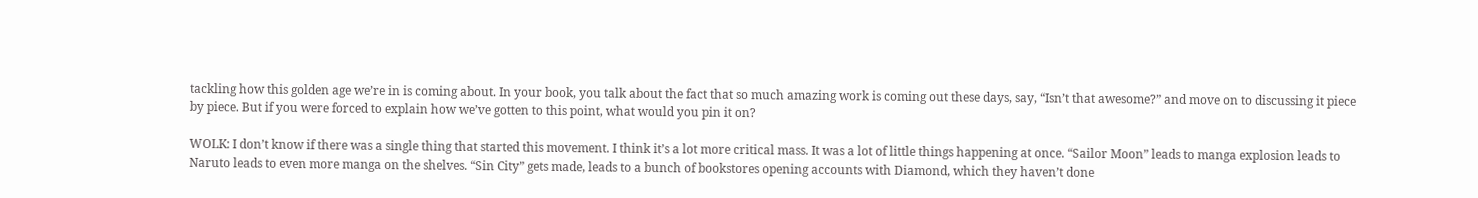tackling how this golden age we’re in is coming about. In your book, you talk about the fact that so much amazing work is coming out these days, say, “Isn’t that awesome?” and move on to discussing it piece by piece. But if you were forced to explain how we’ve gotten to this point, what would you pin it on?

WOLK: I don’t know if there was a single thing that started this movement. I think it’s a lot more critical mass. It was a lot of little things happening at once. “Sailor Moon” leads to manga explosion leads to Naruto leads to even more manga on the shelves. “Sin City” gets made, leads to a bunch of bookstores opening accounts with Diamond, which they haven’t done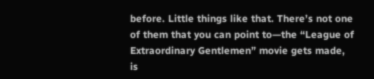before. Little things like that. There’s not one of them that you can point to—the “League of Extraordinary Gentlemen” movie gets made, is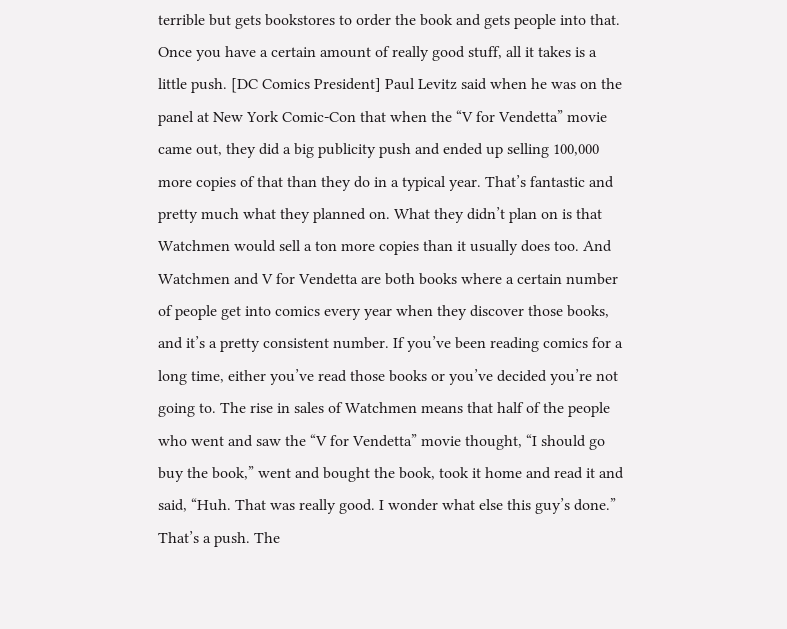terrible but gets bookstores to order the book and gets people into that. Once you have a certain amount of really good stuff, all it takes is a little push. [DC Comics President] Paul Levitz said when he was on the panel at New York Comic-Con that when the “V for Vendetta” movie came out, they did a big publicity push and ended up selling 100,000 more copies of that than they do in a typical year. That’s fantastic and pretty much what they planned on. What they didn’t plan on is that Watchmen would sell a ton more copies than it usually does too. And Watchmen and V for Vendetta are both books where a certain number of people get into comics every year when they discover those books, and it’s a pretty consistent number. If you’ve been reading comics for a long time, either you’ve read those books or you’ve decided you’re not going to. The rise in sales of Watchmen means that half of the people who went and saw the “V for Vendetta” movie thought, “I should go buy the book,” went and bought the book, took it home and read it and said, “Huh. That was really good. I wonder what else this guy’s done.” That’s a push. The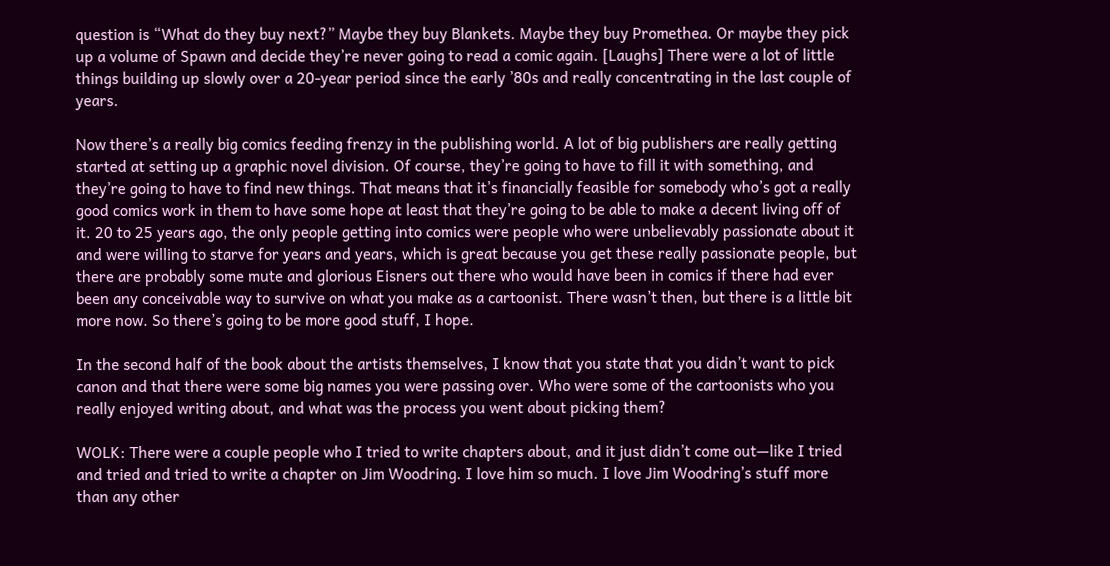question is “What do they buy next?” Maybe they buy Blankets. Maybe they buy Promethea. Or maybe they pick up a volume of Spawn and decide they’re never going to read a comic again. [Laughs] There were a lot of little things building up slowly over a 20-year period since the early ’80s and really concentrating in the last couple of years.

Now there’s a really big comics feeding frenzy in the publishing world. A lot of big publishers are really getting started at setting up a graphic novel division. Of course, they’re going to have to fill it with something, and they’re going to have to find new things. That means that it’s financially feasible for somebody who’s got a really good comics work in them to have some hope at least that they’re going to be able to make a decent living off of it. 20 to 25 years ago, the only people getting into comics were people who were unbelievably passionate about it and were willing to starve for years and years, which is great because you get these really passionate people, but there are probably some mute and glorious Eisners out there who would have been in comics if there had ever been any conceivable way to survive on what you make as a cartoonist. There wasn’t then, but there is a little bit more now. So there’s going to be more good stuff, I hope.

In the second half of the book about the artists themselves, I know that you state that you didn’t want to pick canon and that there were some big names you were passing over. Who were some of the cartoonists who you really enjoyed writing about, and what was the process you went about picking them?

WOLK: There were a couple people who I tried to write chapters about, and it just didn’t come out—like I tried and tried and tried to write a chapter on Jim Woodring. I love him so much. I love Jim Woodring’s stuff more than any other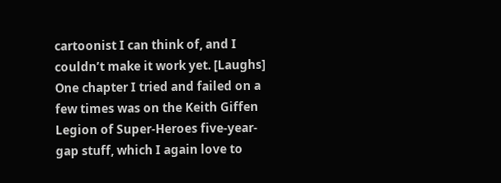cartoonist I can think of, and I couldn’t make it work yet. [Laughs] One chapter I tried and failed on a few times was on the Keith Giffen Legion of Super-Heroes five-year-gap stuff, which I again love to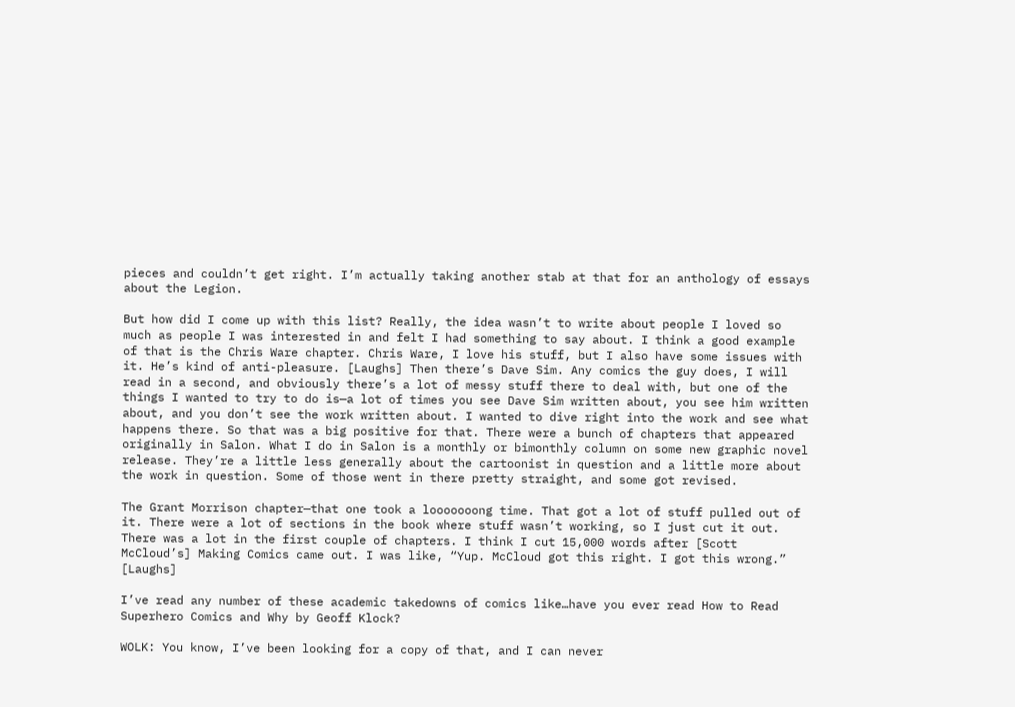pieces and couldn’t get right. I’m actually taking another stab at that for an anthology of essays about the Legion.

But how did I come up with this list? Really, the idea wasn’t to write about people I loved so much as people I was interested in and felt I had something to say about. I think a good example of that is the Chris Ware chapter. Chris Ware, I love his stuff, but I also have some issues with it. He’s kind of anti-pleasure. [Laughs] Then there’s Dave Sim. Any comics the guy does, I will read in a second, and obviously there’s a lot of messy stuff there to deal with, but one of the things I wanted to try to do is—a lot of times you see Dave Sim written about, you see him written about, and you don’t see the work written about. I wanted to dive right into the work and see what happens there. So that was a big positive for that. There were a bunch of chapters that appeared originally in Salon. What I do in Salon is a monthly or bimonthly column on some new graphic novel release. They’re a little less generally about the cartoonist in question and a little more about the work in question. Some of those went in there pretty straight, and some got revised.

The Grant Morrison chapter—that one took a looooooong time. That got a lot of stuff pulled out of it. There were a lot of sections in the book where stuff wasn’t working, so I just cut it out. There was a lot in the first couple of chapters. I think I cut 15,000 words after [Scott McCloud’s] Making Comics came out. I was like, “Yup. McCloud got this right. I got this wrong.” [Laughs]

I’ve read any number of these academic takedowns of comics like…have you ever read How to Read Superhero Comics and Why by Geoff Klock?

WOLK: You know, I’ve been looking for a copy of that, and I can never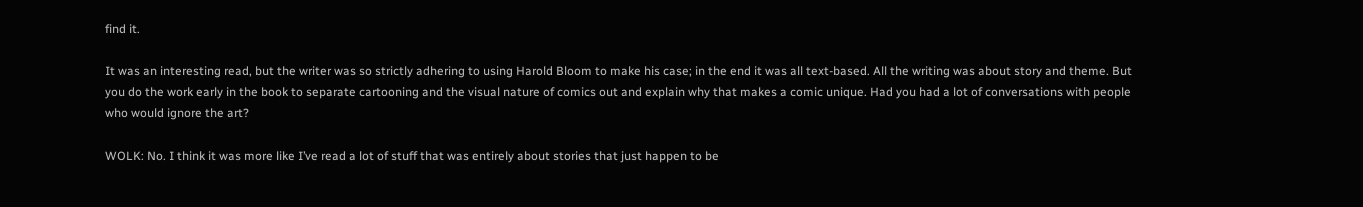find it.

It was an interesting read, but the writer was so strictly adhering to using Harold Bloom to make his case; in the end it was all text-based. All the writing was about story and theme. But you do the work early in the book to separate cartooning and the visual nature of comics out and explain why that makes a comic unique. Had you had a lot of conversations with people who would ignore the art?

WOLK: No. I think it was more like I’ve read a lot of stuff that was entirely about stories that just happen to be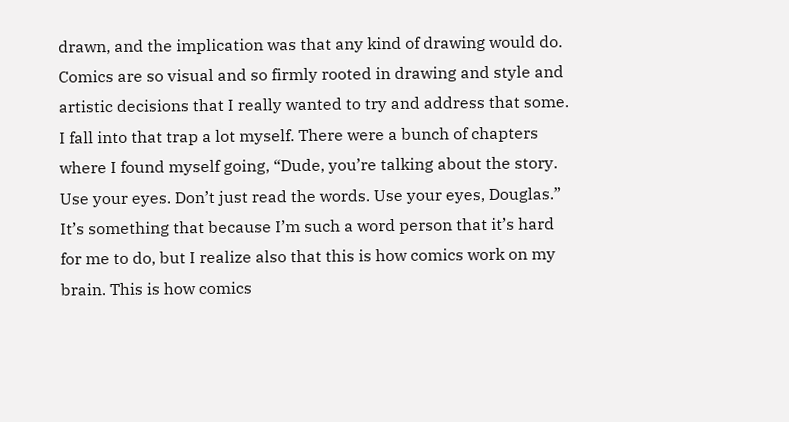drawn, and the implication was that any kind of drawing would do. Comics are so visual and so firmly rooted in drawing and style and artistic decisions that I really wanted to try and address that some. I fall into that trap a lot myself. There were a bunch of chapters where I found myself going, “Dude, you’re talking about the story. Use your eyes. Don’t just read the words. Use your eyes, Douglas.” It’s something that because I’m such a word person that it’s hard for me to do, but I realize also that this is how comics work on my brain. This is how comics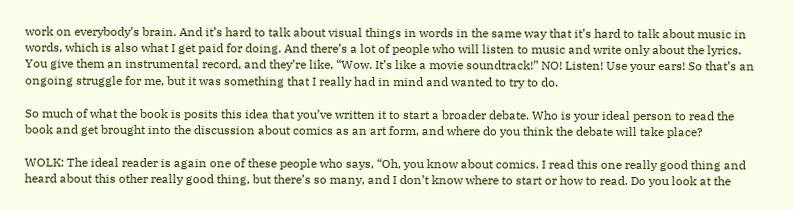work on everybody’s brain. And it’s hard to talk about visual things in words in the same way that it’s hard to talk about music in words, which is also what I get paid for doing. And there’s a lot of people who will listen to music and write only about the lyrics. You give them an instrumental record, and they’re like, “Wow. It’s like a movie soundtrack!” NO! Listen! Use your ears! So that’s an ongoing struggle for me, but it was something that I really had in mind and wanted to try to do.

So much of what the book is posits this idea that you’ve written it to start a broader debate. Who is your ideal person to read the book and get brought into the discussion about comics as an art form, and where do you think the debate will take place?

WOLK: The ideal reader is again one of these people who says, “Oh, you know about comics. I read this one really good thing and heard about this other really good thing, but there’s so many, and I don’t know where to start or how to read. Do you look at the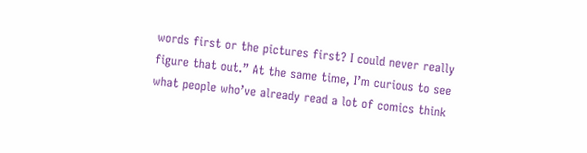words first or the pictures first? I could never really figure that out.” At the same time, I’m curious to see what people who’ve already read a lot of comics think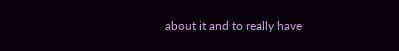about it and to really have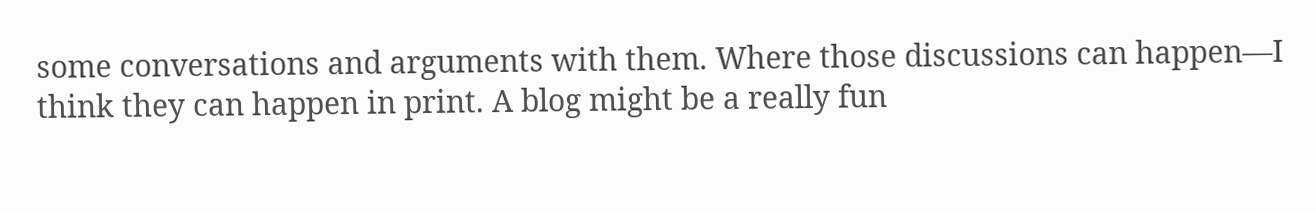some conversations and arguments with them. Where those discussions can happen—I think they can happen in print. A blog might be a really fun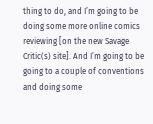thing to do, and I’m going to be doing some more online comics reviewing [on the new Savage Critic(s) site]. And I’m going to be going to a couple of conventions and doing some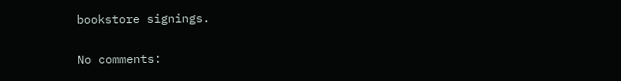bookstore signings.

No comments: